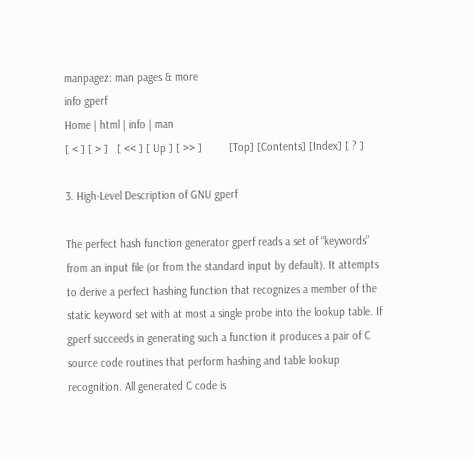manpagez: man pages & more
info gperf
Home | html | info | man
[ < ] [ > ]   [ << ] [ Up ] [ >> ]         [Top] [Contents] [Index] [ ? ]

3. High-Level Description of GNU gperf

The perfect hash function generator gperf reads a set of “keywords” from an input file (or from the standard input by default). It attempts to derive a perfect hashing function that recognizes a member of the static keyword set with at most a single probe into the lookup table. If gperf succeeds in generating such a function it produces a pair of C source code routines that perform hashing and table lookup recognition. All generated C code is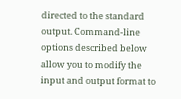directed to the standard output. Command-line options described below allow you to modify the input and output format to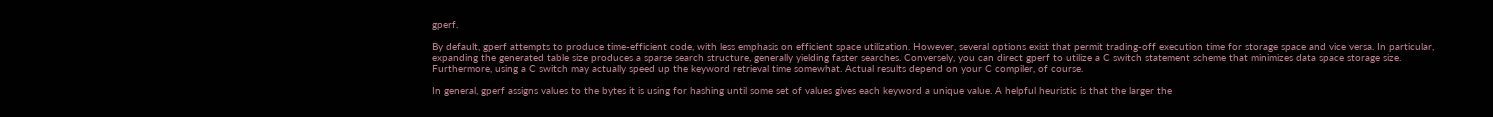gperf.

By default, gperf attempts to produce time-efficient code, with less emphasis on efficient space utilization. However, several options exist that permit trading-off execution time for storage space and vice versa. In particular, expanding the generated table size produces a sparse search structure, generally yielding faster searches. Conversely, you can direct gperf to utilize a C switch statement scheme that minimizes data space storage size. Furthermore, using a C switch may actually speed up the keyword retrieval time somewhat. Actual results depend on your C compiler, of course.

In general, gperf assigns values to the bytes it is using for hashing until some set of values gives each keyword a unique value. A helpful heuristic is that the larger the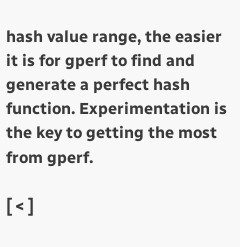hash value range, the easier it is for gperf to find and generate a perfect hash function. Experimentation is the key to getting the most from gperf.

[ < ]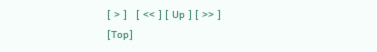[ > ]   [ << ] [ Up ] [ >> ]         [Top]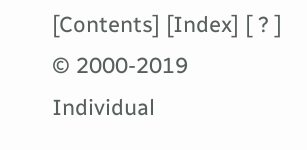[Contents] [Index] [ ? ]
© 2000-2019
Individual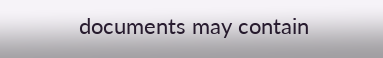documents may contain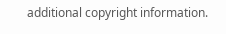additional copyright information.